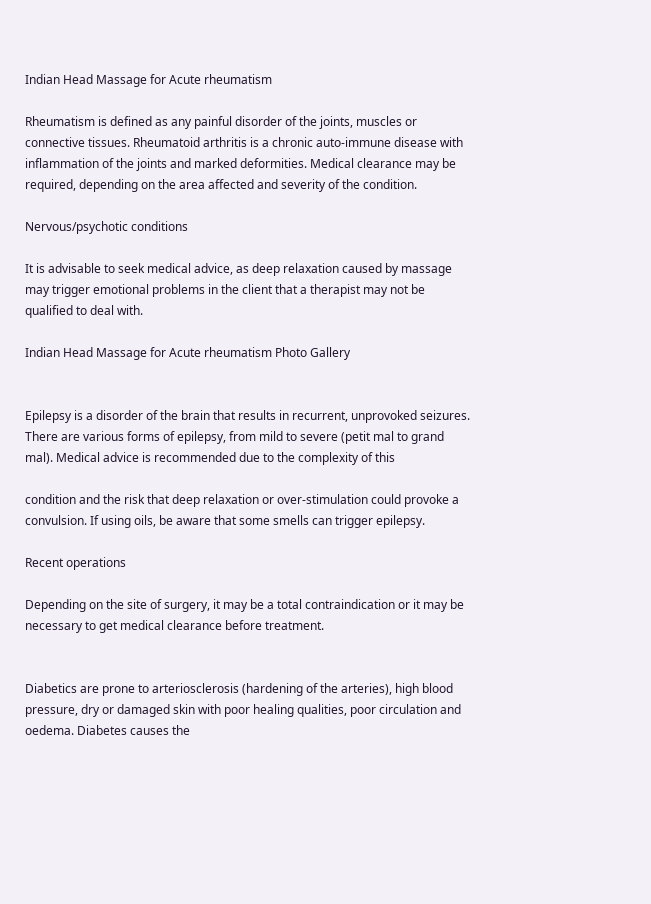Indian Head Massage for Acute rheumatism

Rheumatism is defined as any painful disorder of the joints, muscles or connective tissues. Rheumatoid arthritis is a chronic auto-immune disease with inflammation of the joints and marked deformities. Medical clearance may be required, depending on the area affected and severity of the condition.

Nervous/psychotic conditions

It is advisable to seek medical advice, as deep relaxation caused by massage may trigger emotional problems in the client that a therapist may not be qualified to deal with.

Indian Head Massage for Acute rheumatism Photo Gallery


Epilepsy is a disorder of the brain that results in recurrent, unprovoked seizures. There are various forms of epilepsy, from mild to severe (petit mal to grand mal). Medical advice is recommended due to the complexity of this

condition and the risk that deep relaxation or over-stimulation could provoke a convulsion. If using oils, be aware that some smells can trigger epilepsy.

Recent operations

Depending on the site of surgery, it may be a total contraindication or it may be necessary to get medical clearance before treatment.


Diabetics are prone to arteriosclerosis (hardening of the arteries), high blood pressure, dry or damaged skin with poor healing qualities, poor circulation and oedema. Diabetes causes the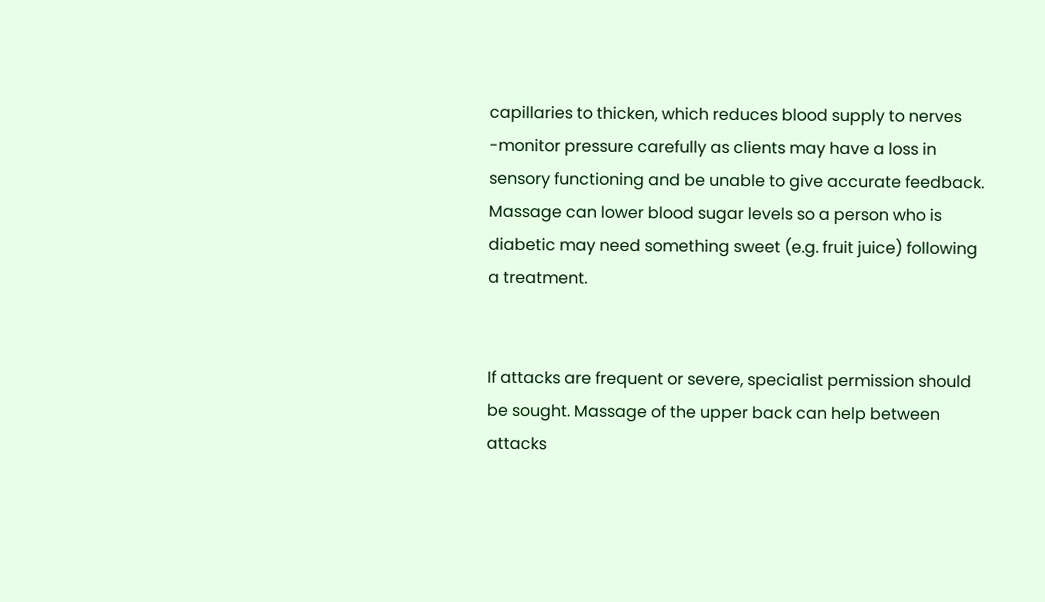capillaries to thicken, which reduces blood supply to nerves -monitor pressure carefully as clients may have a loss in sensory functioning and be unable to give accurate feedback. Massage can lower blood sugar levels so a person who is diabetic may need something sweet (e.g. fruit juice) following a treatment.


If attacks are frequent or severe, specialist permission should be sought. Massage of the upper back can help between attacks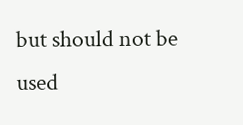but should not be used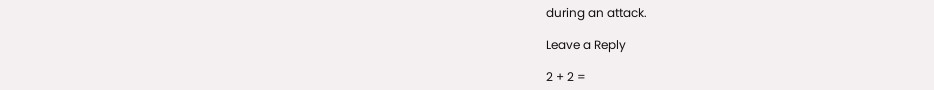during an attack.

Leave a Reply

2 + 2 =